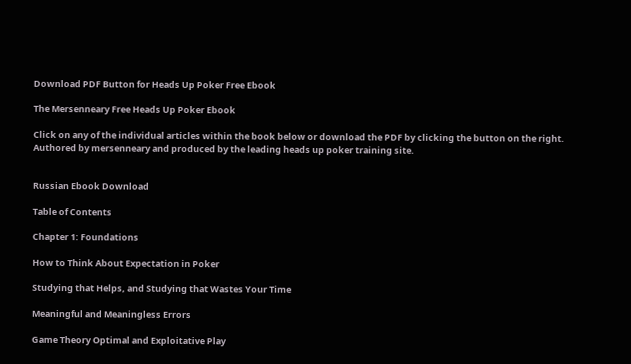Download PDF Button for Heads Up Poker Free Ebook

The Mersenneary Free Heads Up Poker Ebook

Click on any of the individual articles within the book below or download the PDF by clicking the button on the right. Authored by mersenneary and produced by the leading heads up poker training site.


Russian Ebook Download

Table of Contents

Chapter 1: Foundations

How to Think About Expectation in Poker

Studying that Helps, and Studying that Wastes Your Time

Meaningful and Meaningless Errors

Game Theory Optimal and Exploitative Play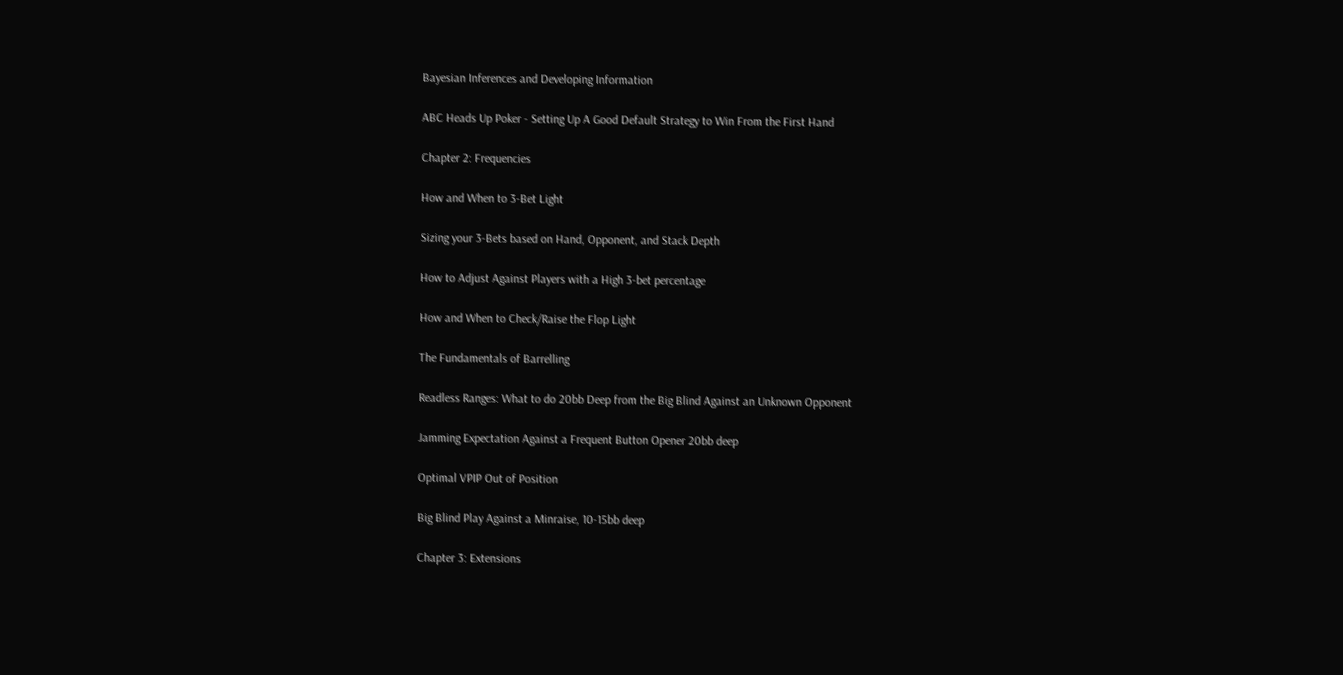Bayesian Inferences and Developing Information

ABC Heads Up Poker - Setting Up A Good Default Strategy to Win From the First Hand

Chapter 2: Frequencies

How and When to 3-Bet Light

Sizing your 3-Bets based on Hand, Opponent, and Stack Depth

How to Adjust Against Players with a High 3-bet percentage

How and When to Check/Raise the Flop Light

The Fundamentals of Barrelling

Readless Ranges: What to do 20bb Deep from the Big Blind Against an Unknown Opponent

Jamming Expectation Against a Frequent Button Opener 20bb deep

Optimal VPIP Out of Position

Big Blind Play Against a Minraise, 10-15bb deep

Chapter 3: Extensions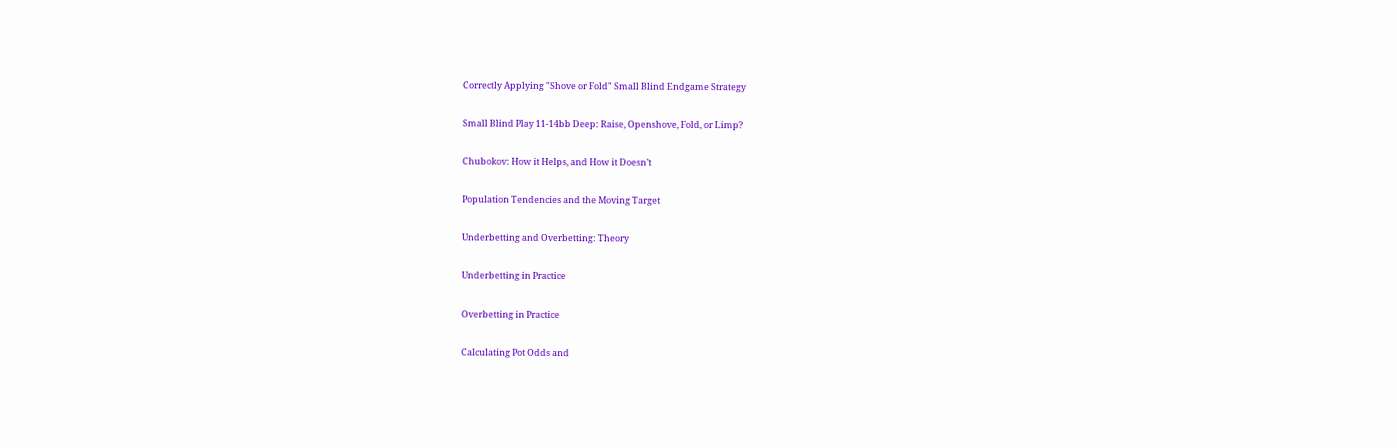Correctly Applying "Shove or Fold" Small Blind Endgame Strategy

Small Blind Play 11-14bb Deep: Raise, Openshove, Fold, or Limp?

Chubokov: How it Helps, and How it Doesn’t

Population Tendencies and the Moving Target

Underbetting and Overbetting: Theory

Underbetting in Practice

Overbetting in Practice

Calculating Pot Odds and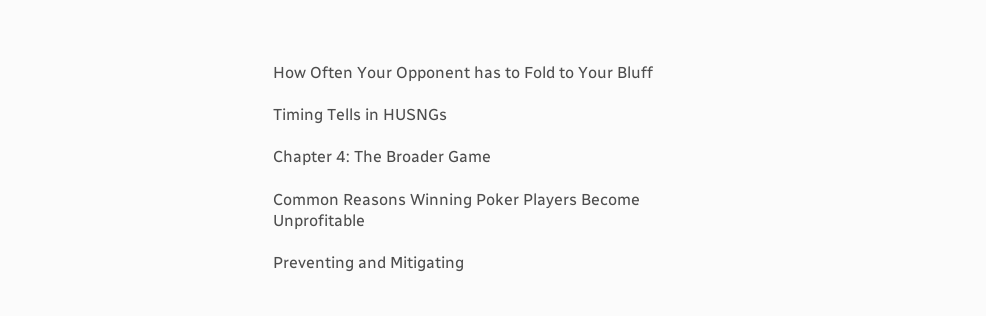How Often Your Opponent has to Fold to Your Bluff

Timing Tells in HUSNGs

Chapter 4: The Broader Game

Common Reasons Winning Poker Players Become Unprofitable

Preventing and Mitigating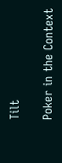Tilt

Poker in the Context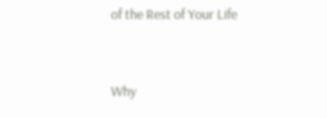of the Rest of Your Life


Why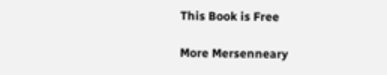This Book is Free

More Mersenneary